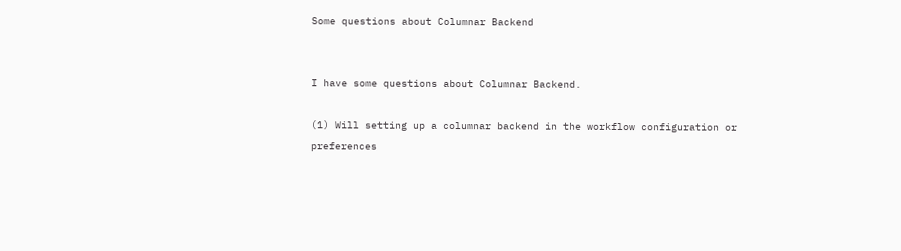Some questions about Columnar Backend


I have some questions about Columnar Backend.

(1) Will setting up a columnar backend in the workflow configuration or preferences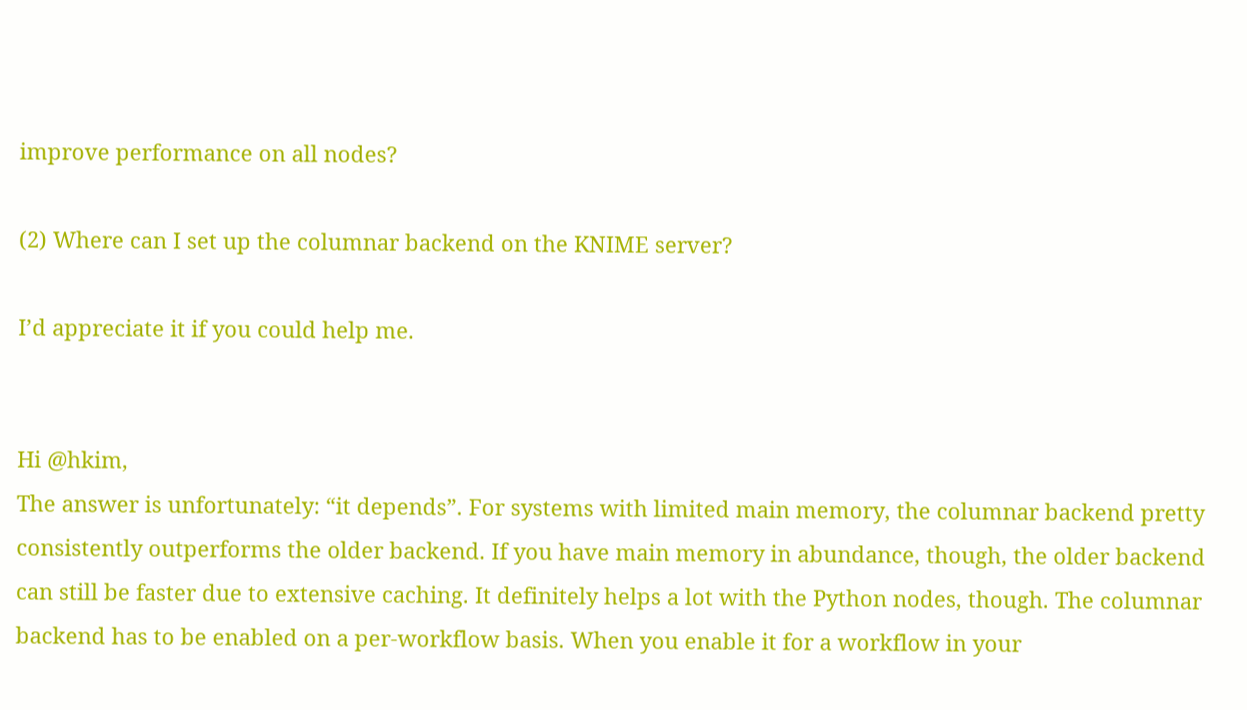improve performance on all nodes?

(2) Where can I set up the columnar backend on the KNIME server?

I’d appreciate it if you could help me.


Hi @hkim,
The answer is unfortunately: “it depends”. For systems with limited main memory, the columnar backend pretty consistently outperforms the older backend. If you have main memory in abundance, though, the older backend can still be faster due to extensive caching. It definitely helps a lot with the Python nodes, though. The columnar backend has to be enabled on a per-workflow basis. When you enable it for a workflow in your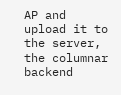AP and upload it to the server, the columnar backend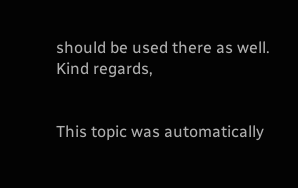should be used there as well.
Kind regards,


This topic was automatically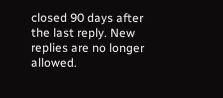closed 90 days after the last reply. New replies are no longer allowed.